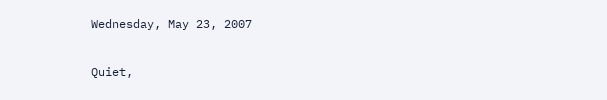Wednesday, May 23, 2007

Quiet,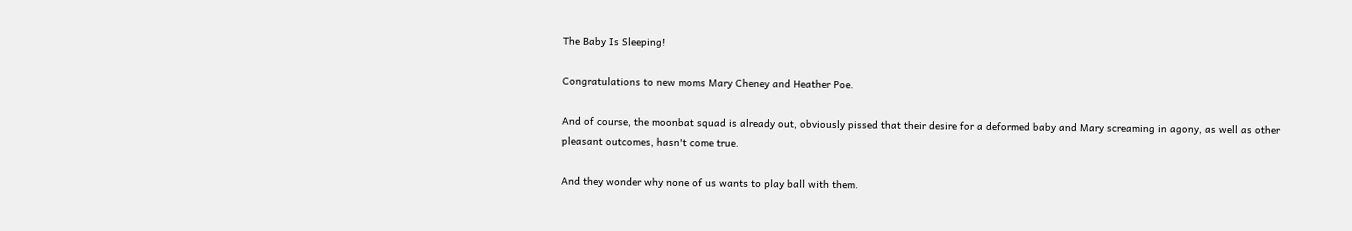The Baby Is Sleeping!

Congratulations to new moms Mary Cheney and Heather Poe.

And of course, the moonbat squad is already out, obviously pissed that their desire for a deformed baby and Mary screaming in agony, as well as other pleasant outcomes, hasn't come true.

And they wonder why none of us wants to play ball with them.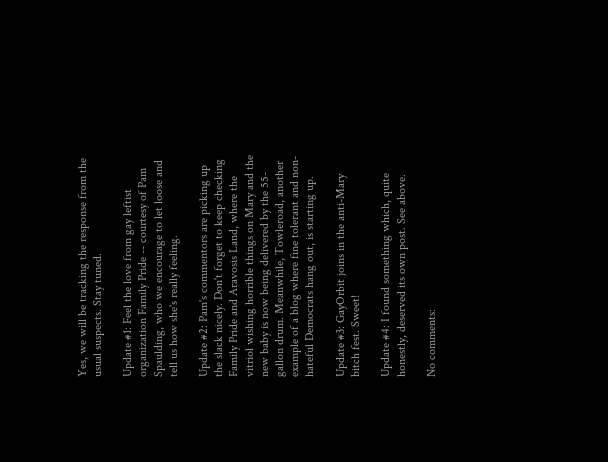Yes, we will be tracking the response from the usual suspects. Stay tuned.

Update #1: Feel the love from gay leftist organization Family Pride -- courtesy of Pam Spaulding, who we encourage to let loose and tell us how she's really feeling.

Update #2: Pam's commentors are picking up the slack nicely. Don't forget to keep checking Family Pride and Aravosis Land, where the vitriol wishing horrible things on Mary and the new baby is now being delivered by the 55-gallon drum. Meanwhile, Towleroad, another example of a blog where fine tolerant and non-hateful Democrats hang out, is starting up.

Update #3: GayOrbit joins in the anti-Mary bitch fest. Sweet!

Update #4: I found something which, quite honestly, deserved its own post. See above.

No comments: